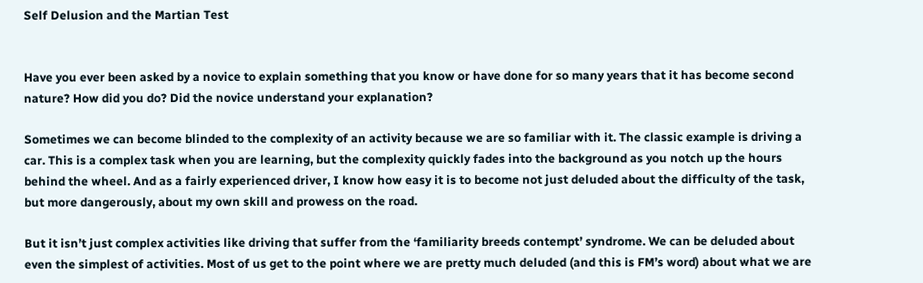Self Delusion and the Martian Test


Have you ever been asked by a novice to explain something that you know or have done for so many years that it has become second nature? How did you do? Did the novice understand your explanation?

Sometimes we can become blinded to the complexity of an activity because we are so familiar with it. The classic example is driving a car. This is a complex task when you are learning, but the complexity quickly fades into the background as you notch up the hours behind the wheel. And as a fairly experienced driver, I know how easy it is to become not just deluded about the difficulty of the task, but more dangerously, about my own skill and prowess on the road.

But it isn’t just complex activities like driving that suffer from the ‘familiarity breeds contempt’ syndrome. We can be deluded about even the simplest of activities. Most of us get to the point where we are pretty much deluded (and this is FM’s word) about what we are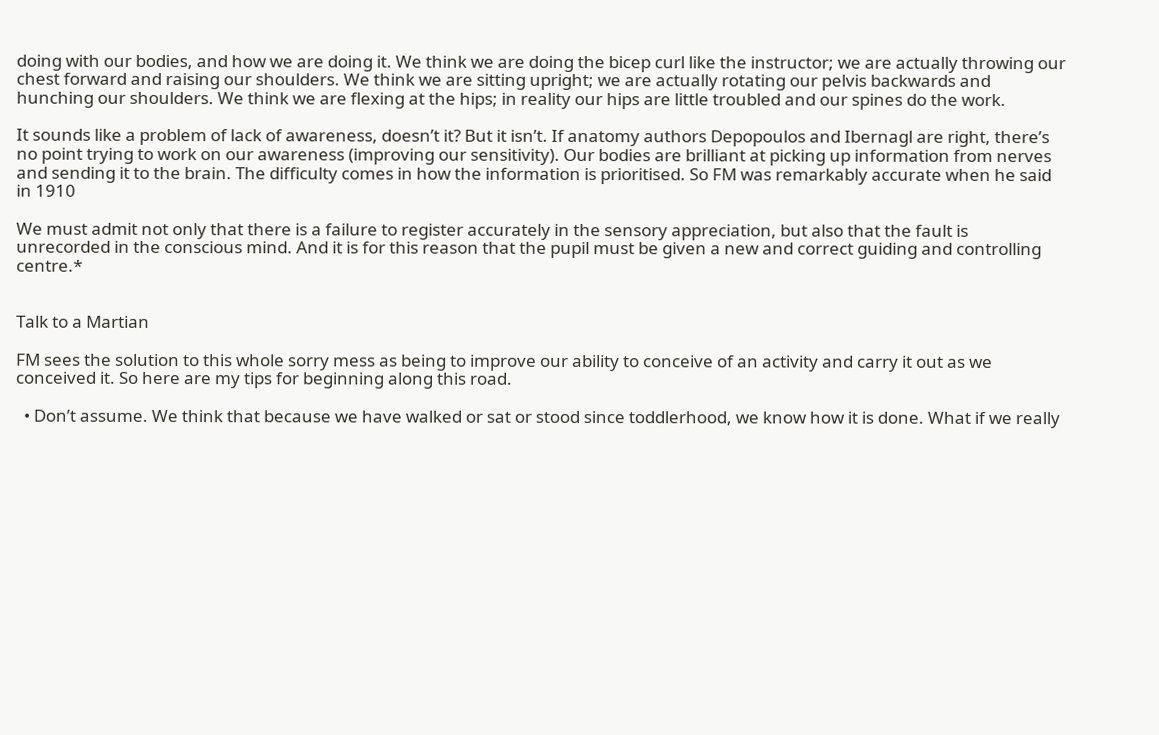doing with our bodies, and how we are doing it. We think we are doing the bicep curl like the instructor; we are actually throwing our chest forward and raising our shoulders. We think we are sitting upright; we are actually rotating our pelvis backwards and hunching our shoulders. We think we are flexing at the hips; in reality our hips are little troubled and our spines do the work.

It sounds like a problem of lack of awareness, doesn’t it? But it isn’t. If anatomy authors Depopoulos and Ibernagl are right, there’s no point trying to work on our awareness (improving our sensitivity). Our bodies are brilliant at picking up information from nerves and sending it to the brain. The difficulty comes in how the information is prioritised. So FM was remarkably accurate when he said in 1910

We must admit not only that there is a failure to register accurately in the sensory appreciation, but also that the fault is unrecorded in the conscious mind. And it is for this reason that the pupil must be given a new and correct guiding and controlling centre.*


Talk to a Martian

FM sees the solution to this whole sorry mess as being to improve our ability to conceive of an activity and carry it out as we conceived it. So here are my tips for beginning along this road.

  • Don’t assume. We think that because we have walked or sat or stood since toddlerhood, we know how it is done. What if we really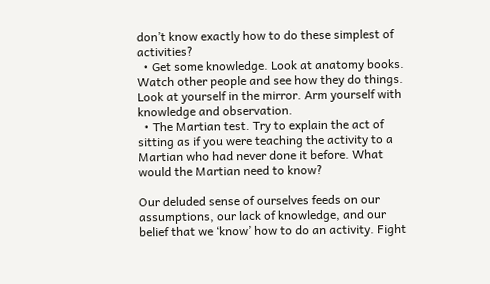don’t know exactly how to do these simplest of activities?
  • Get some knowledge. Look at anatomy books. Watch other people and see how they do things. Look at yourself in the mirror. Arm yourself with knowledge and observation.
  • The Martian test. Try to explain the act of sitting as if you were teaching the activity to a Martian who had never done it before. What would the Martian need to know?

Our deluded sense of ourselves feeds on our assumptions, our lack of knowledge, and our belief that we ‘know’ how to do an activity. Fight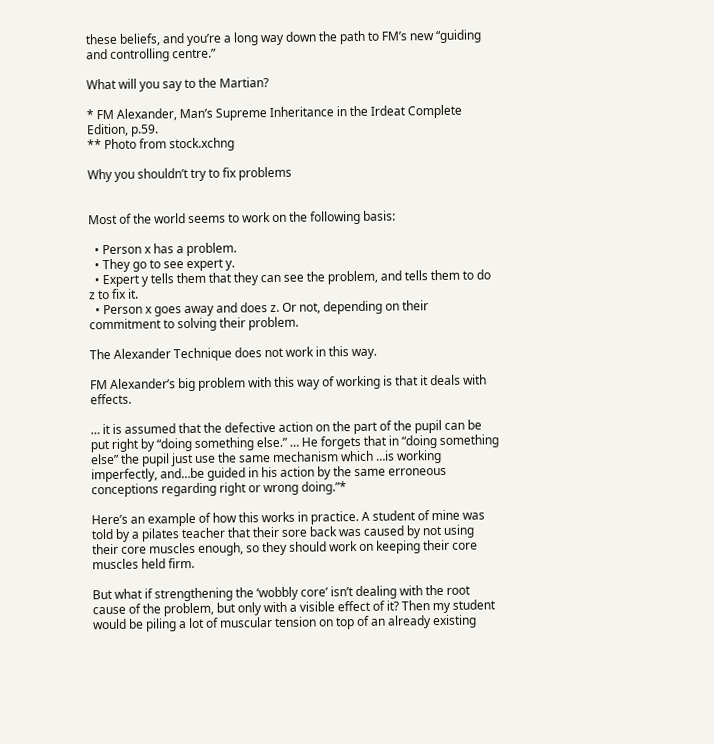these beliefs, and you’re a long way down the path to FM’s new “guiding and controlling centre.”

What will you say to the Martian?

* FM Alexander, Man’s Supreme Inheritance in the Irdeat Complete Edition, p.59.
** Photo from stock.xchng

Why you shouldn’t try to fix problems


Most of the world seems to work on the following basis:

  • Person x has a problem.
  • They go to see expert y.
  • Expert y tells them that they can see the problem, and tells them to do z to fix it.
  • Person x goes away and does z. Or not, depending on their commitment to solving their problem.

The Alexander Technique does not work in this way.

FM Alexander’s big problem with this way of working is that it deals with effects.

… it is assumed that the defective action on the part of the pupil can be put right by “doing something else.” … He forgets that in “doing something else” the pupil just use the same mechanism which …is working imperfectly, and…be guided in his action by the same erroneous conceptions regarding right or wrong doing.”*

Here’s an example of how this works in practice. A student of mine was told by a pilates teacher that their sore back was caused by not using their core muscles enough, so they should work on keeping their core muscles held firm.

But what if strengthening the ‘wobbly core’ isn’t dealing with the root cause of the problem, but only with a visible effect of it? Then my student would be piling a lot of muscular tension on top of an already existing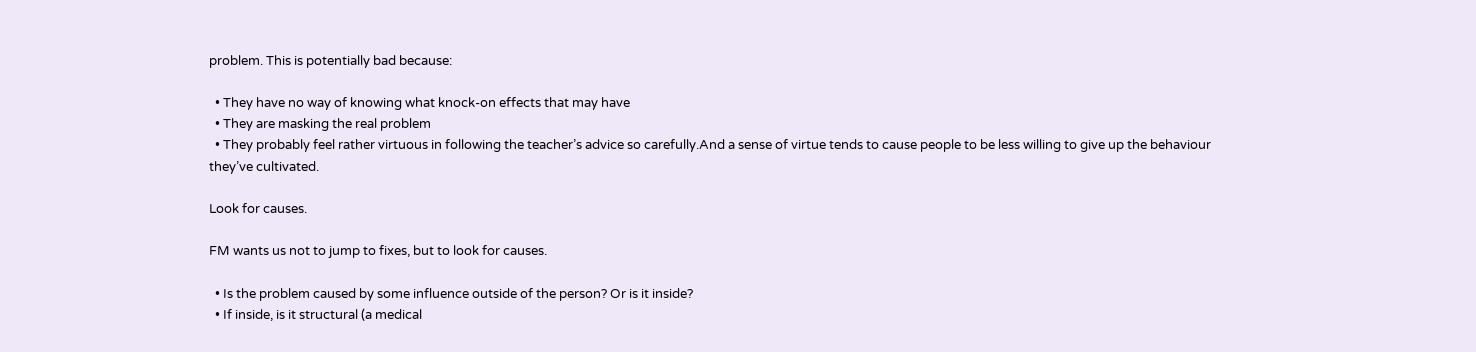problem. This is potentially bad because:

  • They have no way of knowing what knock-on effects that may have
  • They are masking the real problem
  • They probably feel rather virtuous in following the teacher’s advice so carefully.And a sense of virtue tends to cause people to be less willing to give up the behaviour they’ve cultivated.

Look for causes.

FM wants us not to jump to fixes, but to look for causes.

  • Is the problem caused by some influence outside of the person? Or is it inside?
  • If inside, is it structural (a medical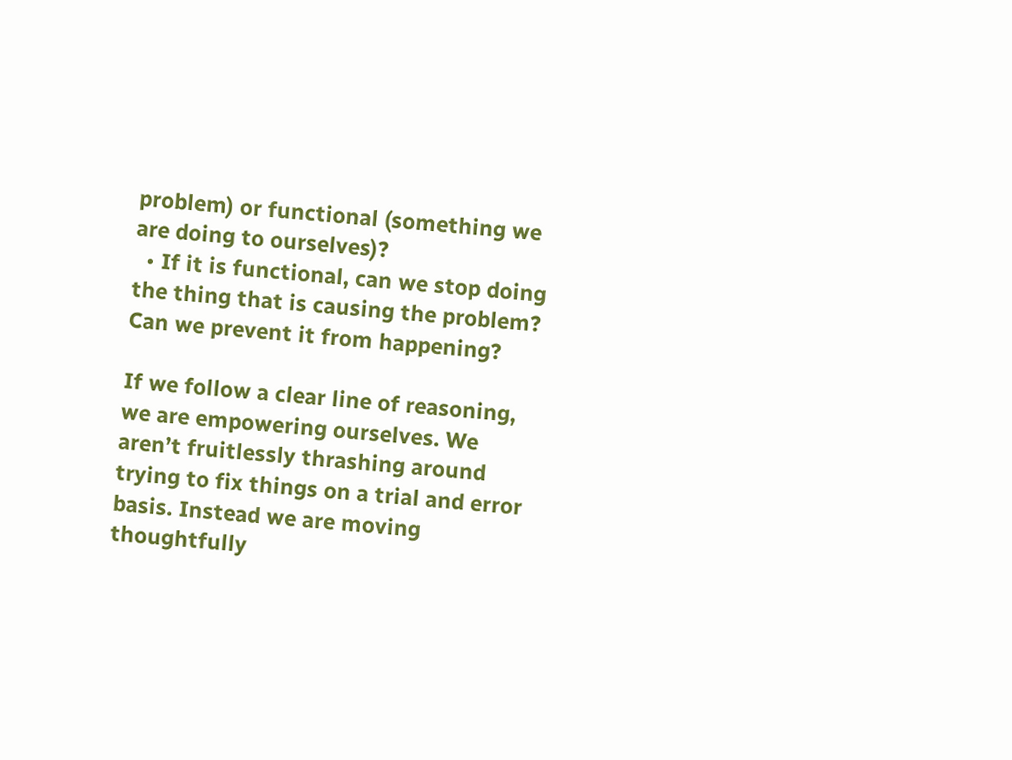problem) or functional (something we are doing to ourselves)?
  • If it is functional, can we stop doing the thing that is causing the problem? Can we prevent it from happening?

If we follow a clear line of reasoning, we are empowering ourselves. We aren’t fruitlessly thrashing around trying to fix things on a trial and error basis. Instead we are moving thoughtfully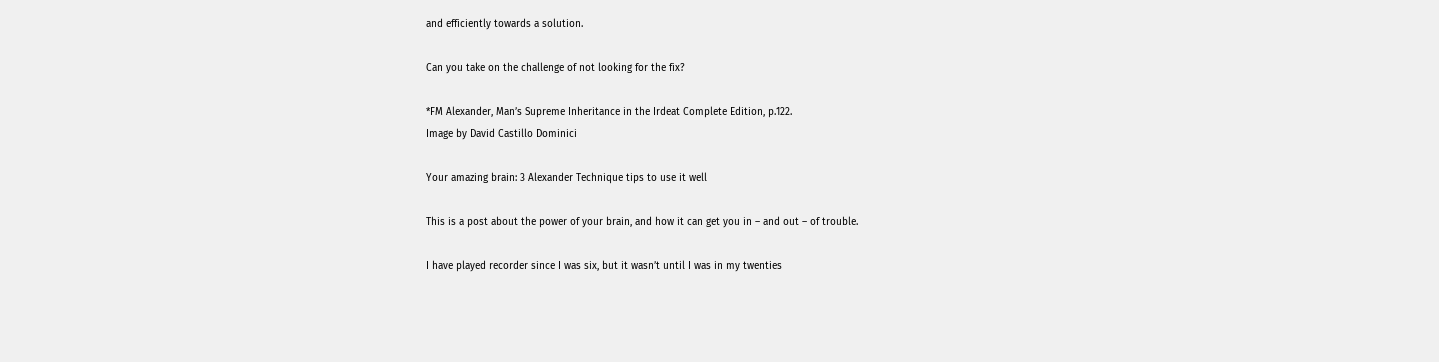and efficiently towards a solution.

Can you take on the challenge of not looking for the fix?

*FM Alexander, Man’s Supreme Inheritance in the Irdeat Complete Edition, p.122.
Image by David Castillo Dominici

Your amazing brain: 3 Alexander Technique tips to use it well

This is a post about the power of your brain, and how it can get you in – and out – of trouble.

I have played recorder since I was six, but it wasn’t until I was in my twenties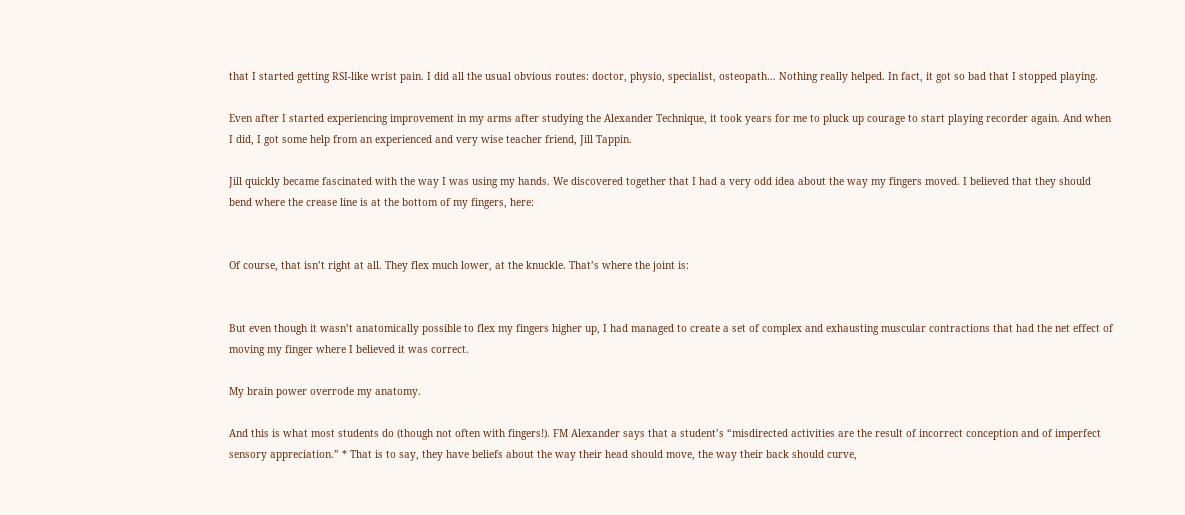that I started getting RSI-like wrist pain. I did all the usual obvious routes: doctor, physio, specialist, osteopath… Nothing really helped. In fact, it got so bad that I stopped playing.

Even after I started experiencing improvement in my arms after studying the Alexander Technique, it took years for me to pluck up courage to start playing recorder again. And when I did, I got some help from an experienced and very wise teacher friend, Jill Tappin.

Jill quickly became fascinated with the way I was using my hands. We discovered together that I had a very odd idea about the way my fingers moved. I believed that they should bend where the crease line is at the bottom of my fingers, here:


Of course, that isn’t right at all. They flex much lower, at the knuckle. That’s where the joint is:


But even though it wasn’t anatomically possible to flex my fingers higher up, I had managed to create a set of complex and exhausting muscular contractions that had the net effect of moving my finger where I believed it was correct.

My brain power overrode my anatomy.

And this is what most students do (though not often with fingers!). FM Alexander says that a student’s “misdirected activities are the result of incorrect conception and of imperfect sensory appreciation.” * That is to say, they have beliefs about the way their head should move, the way their back should curve,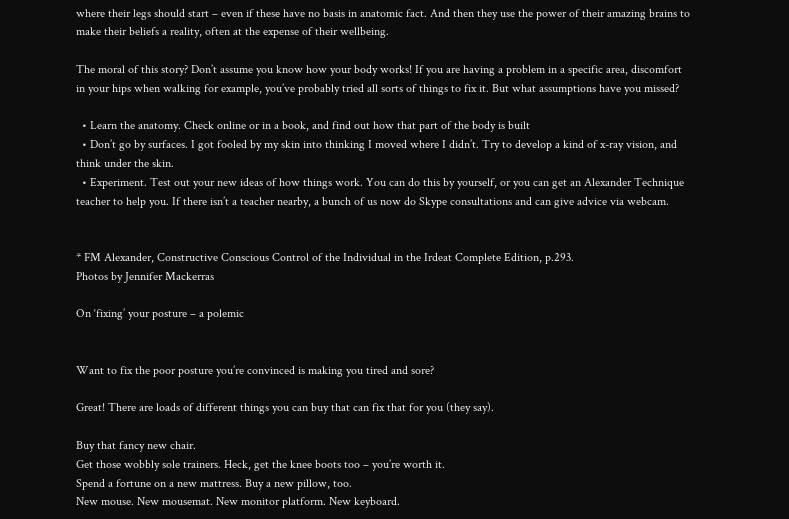where their legs should start – even if these have no basis in anatomic fact. And then they use the power of their amazing brains to make their beliefs a reality, often at the expense of their wellbeing.

The moral of this story? Don’t assume you know how your body works! If you are having a problem in a specific area, discomfort in your hips when walking for example, you’ve probably tried all sorts of things to fix it. But what assumptions have you missed?

  • Learn the anatomy. Check online or in a book, and find out how that part of the body is built
  • Don’t go by surfaces. I got fooled by my skin into thinking I moved where I didn’t. Try to develop a kind of x-ray vision, and think under the skin.
  • Experiment. Test out your new ideas of how things work. You can do this by yourself, or you can get an Alexander Technique teacher to help you. If there isn’t a teacher nearby, a bunch of us now do Skype consultations and can give advice via webcam.


* FM Alexander, Constructive Conscious Control of the Individual in the Irdeat Complete Edition, p.293.
Photos by Jennifer Mackerras

On ‘fixing’ your posture – a polemic


Want to fix the poor posture you’re convinced is making you tired and sore?

Great! There are loads of different things you can buy that can fix that for you (they say).

Buy that fancy new chair.
Get those wobbly sole trainers. Heck, get the knee boots too – you’re worth it.
Spend a fortune on a new mattress. Buy a new pillow, too.
New mouse. New mousemat. New monitor platform. New keyboard.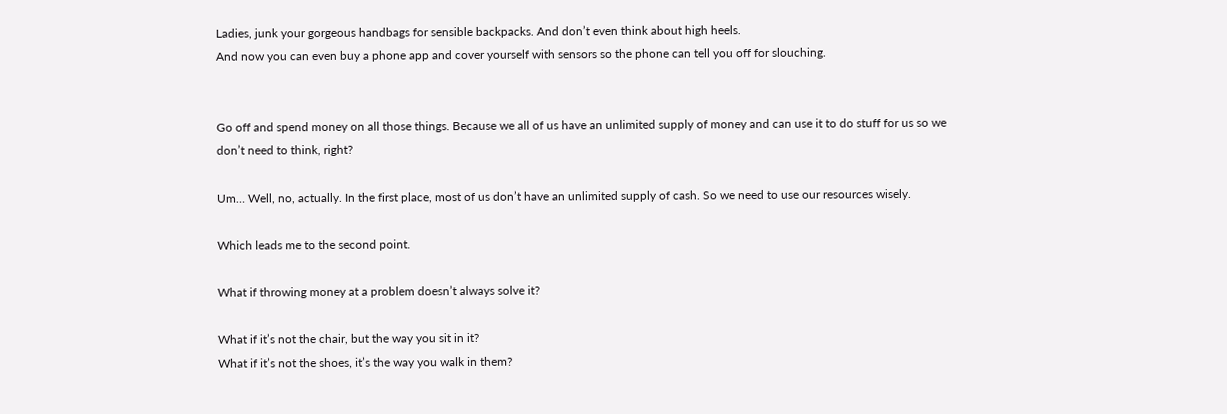Ladies, junk your gorgeous handbags for sensible backpacks. And don’t even think about high heels.
And now you can even buy a phone app and cover yourself with sensors so the phone can tell you off for slouching.


Go off and spend money on all those things. Because we all of us have an unlimited supply of money and can use it to do stuff for us so we don’t need to think, right?

Um… Well, no, actually. In the first place, most of us don’t have an unlimited supply of cash. So we need to use our resources wisely.

Which leads me to the second point.

What if throwing money at a problem doesn’t always solve it?

What if it’s not the chair, but the way you sit in it?
What if it’s not the shoes, it’s the way you walk in them?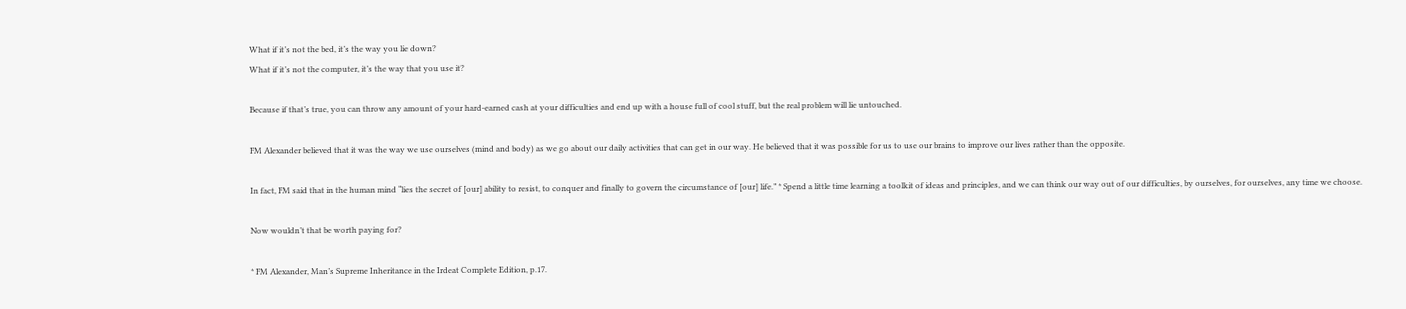What if it’s not the bed, it’s the way you lie down?
What if it’s not the computer, it’s the way that you use it?

Because if that’s true, you can throw any amount of your hard-earned cash at your difficulties and end up with a house full of cool stuff, but the real problem will lie untouched.

FM Alexander believed that it was the way we use ourselves (mind and body) as we go about our daily activities that can get in our way. He believed that it was possible for us to use our brains to improve our lives rather than the opposite.

In fact, FM said that in the human mind “lies the secret of [our] ability to resist, to conquer and finally to govern the circumstance of [our] life.” * Spend a little time learning a toolkit of ideas and principles, and we can think our way out of our difficulties, by ourselves, for ourselves, any time we choose.

Now wouldn’t that be worth paying for?

* FM Alexander, Man’s Supreme Inheritance in the Irdeat Complete Edition, p.17.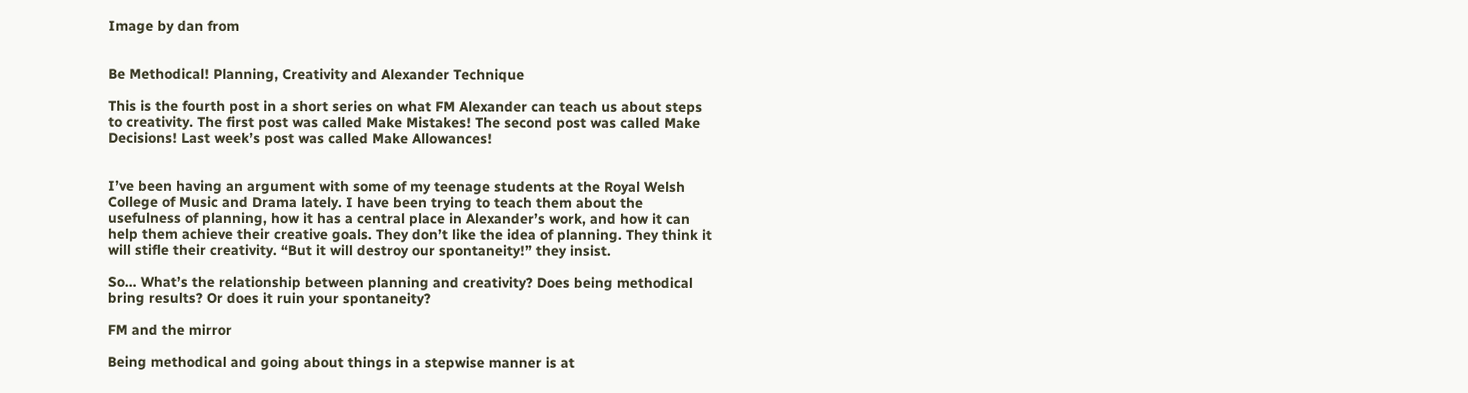Image by dan from


Be Methodical! Planning, Creativity and Alexander Technique

This is the fourth post in a short series on what FM Alexander can teach us about steps to creativity. The first post was called Make Mistakes! The second post was called Make Decisions! Last week’s post was called Make Allowances!


I’ve been having an argument with some of my teenage students at the Royal Welsh College of Music and Drama lately. I have been trying to teach them about the usefulness of planning, how it has a central place in Alexander’s work, and how it can help them achieve their creative goals. They don’t like the idea of planning. They think it will stifle their creativity. “But it will destroy our spontaneity!” they insist.

So… What’s the relationship between planning and creativity? Does being methodical bring results? Or does it ruin your spontaneity?

FM and the mirror

Being methodical and going about things in a stepwise manner is at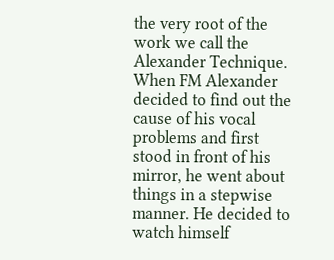the very root of the work we call the Alexander Technique. When FM Alexander decided to find out the cause of his vocal problems and first stood in front of his mirror, he went about things in a stepwise manner. He decided to watch himself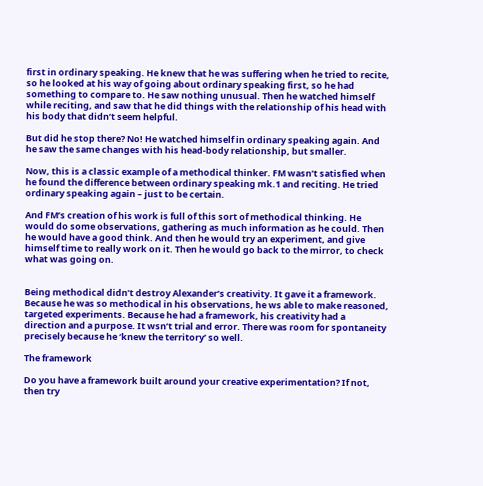first in ordinary speaking. He knew that he was suffering when he tried to recite, so he looked at his way of going about ordinary speaking first, so he had something to compare to. He saw nothing unusual. Then he watched himself while reciting, and saw that he did things with the relationship of his head with his body that didn’t seem helpful.

But did he stop there? No! He watched himself in ordinary speaking again. And he saw the same changes with his head-body relationship, but smaller.

Now, this is a classic example of a methodical thinker. FM wasn’t satisfied when he found the difference between ordinary speaking mk.1 and reciting. He tried ordinary speaking again – just to be certain.

And FM’s creation of his work is full of this sort of methodical thinking. He would do some observations, gathering as much information as he could. Then he would have a good think. And then he would try an experiment, and give himself time to really work on it. Then he would go back to the mirror, to check what was going on.


Being methodical didn’t destroy Alexander’s creativity. It gave it a framework. Because he was so methodical in his observations, he ws able to make reasoned, targeted experiments. Because he had a framework, his creativity had a direction and a purpose. It wsn’t trial and error. There was room for spontaneity precisely because he ‘knew the territory’ so well.

The framework

Do you have a framework built around your creative experimentation? If not, then try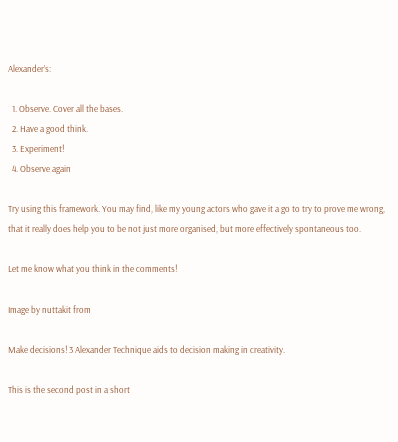Alexander’s:

  1. Observe. Cover all the bases.
  2. Have a good think.
  3. Experiment!
  4. Observe again

Try using this framework. You may find, like my young actors who gave it a go to try to prove me wrong, that it really does help you to be not just more organised, but more effectively spontaneous too.

Let me know what you think in the comments!

Image by nuttakit from

Make decisions! 3 Alexander Technique aids to decision making in creativity.

This is the second post in a short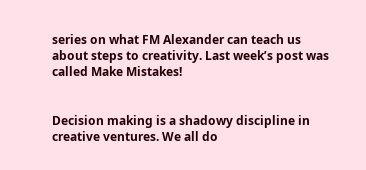series on what FM Alexander can teach us about steps to creativity. Last week’s post was called Make Mistakes!


Decision making is a shadowy discipline in creative ventures. We all do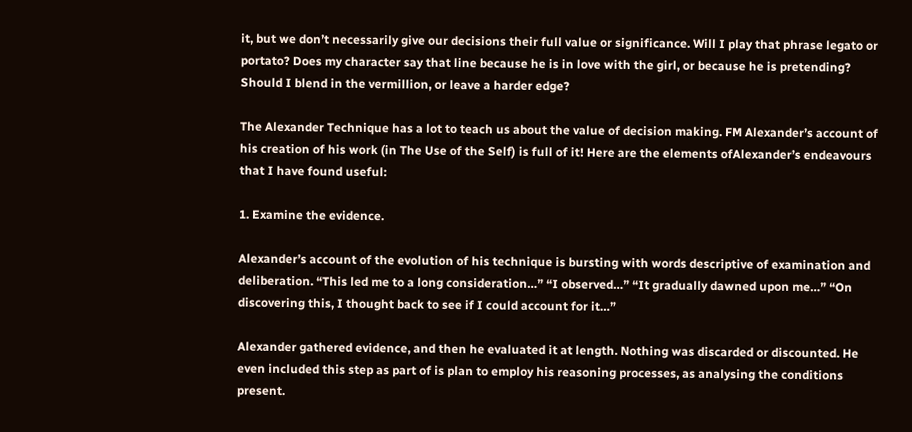it, but we don’t necessarily give our decisions their full value or significance. Will I play that phrase legato or portato? Does my character say that line because he is in love with the girl, or because he is pretending? Should I blend in the vermillion, or leave a harder edge?

The Alexander Technique has a lot to teach us about the value of decision making. FM Alexander’s account of his creation of his work (in The Use of the Self) is full of it! Here are the elements ofAlexander’s endeavours that I have found useful:

1. Examine the evidence.

Alexander’s account of the evolution of his technique is bursting with words descriptive of examination and deliberation. “This led me to a long consideration…” “I observed…” “It gradually dawned upon me…” “On discovering this, I thought back to see if I could account for it…”

Alexander gathered evidence, and then he evaluated it at length. Nothing was discarded or discounted. He even included this step as part of is plan to employ his reasoning processes, as analysing the conditions present.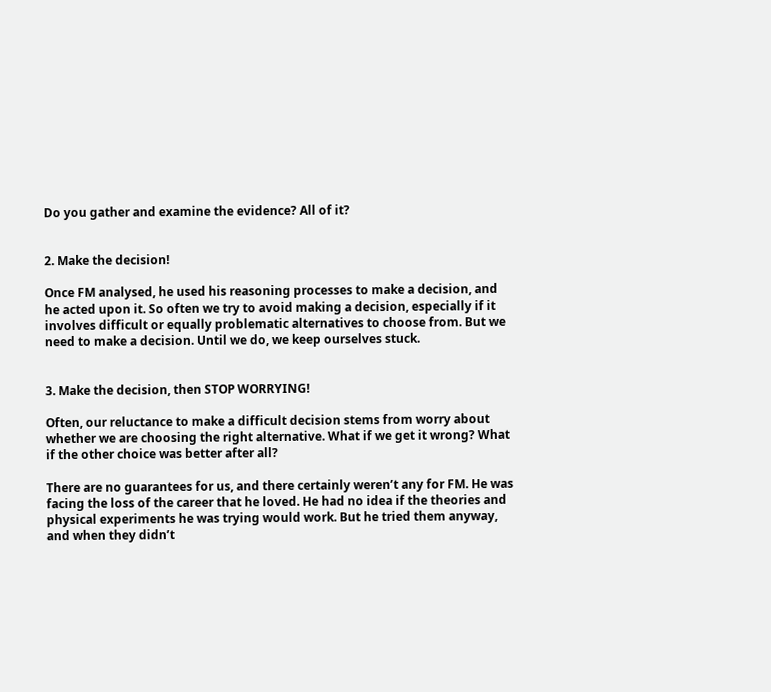Do you gather and examine the evidence? All of it?


2. Make the decision!

Once FM analysed, he used his reasoning processes to make a decision, and he acted upon it. So often we try to avoid making a decision, especially if it involves difficult or equally problematic alternatives to choose from. But we need to make a decision. Until we do, we keep ourselves stuck.


3. Make the decision, then STOP WORRYING!

Often, our reluctance to make a difficult decision stems from worry about whether we are choosing the right alternative. What if we get it wrong? What if the other choice was better after all?

There are no guarantees for us, and there certainly weren’t any for FM. He was facing the loss of the career that he loved. He had no idea if the theories and physical experiments he was trying would work. But he tried them anyway, and when they didn’t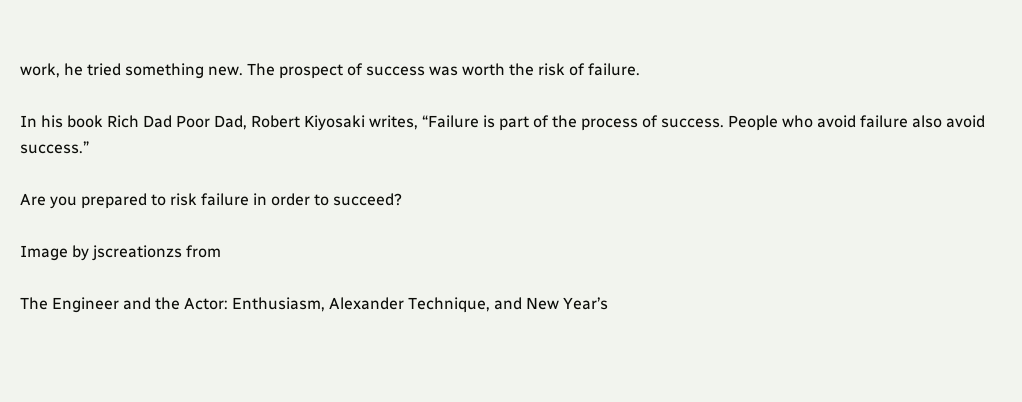work, he tried something new. The prospect of success was worth the risk of failure.

In his book Rich Dad Poor Dad, Robert Kiyosaki writes, “Failure is part of the process of success. People who avoid failure also avoid success.”

Are you prepared to risk failure in order to succeed?

Image by jscreationzs from

The Engineer and the Actor: Enthusiasm, Alexander Technique, and New Year’s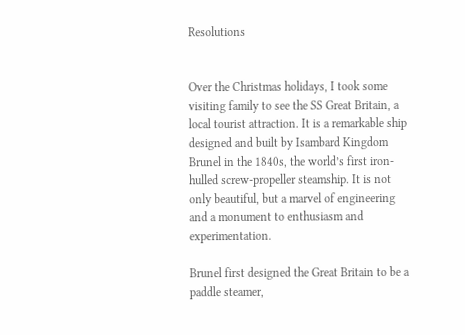Resolutions


Over the Christmas holidays, I took some visiting family to see the SS Great Britain, a local tourist attraction. It is a remarkable ship designed and built by Isambard Kingdom Brunel in the 1840s, the world’s first iron-hulled screw-propeller steamship. It is not only beautiful, but a marvel of engineering and a monument to enthusiasm and experimentation.

Brunel first designed the Great Britain to be a paddle steamer,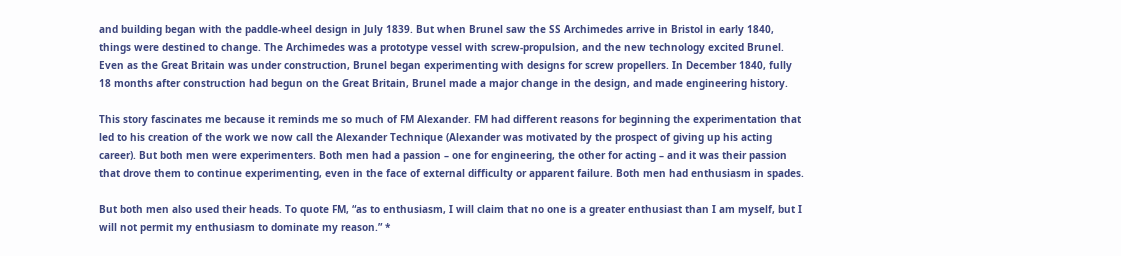and building began with the paddle-wheel design in July 1839. But when Brunel saw the SS Archimedes arrive in Bristol in early 1840, things were destined to change. The Archimedes was a prototype vessel with screw-propulsion, and the new technology excited Brunel. Even as the Great Britain was under construction, Brunel began experimenting with designs for screw propellers. In December 1840, fully 18 months after construction had begun on the Great Britain, Brunel made a major change in the design, and made engineering history.

This story fascinates me because it reminds me so much of FM Alexander. FM had different reasons for beginning the experimentation that led to his creation of the work we now call the Alexander Technique (Alexander was motivated by the prospect of giving up his acting career). But both men were experimenters. Both men had a passion – one for engineering, the other for acting – and it was their passion that drove them to continue experimenting, even in the face of external difficulty or apparent failure. Both men had enthusiasm in spades.

But both men also used their heads. To quote FM, “as to enthusiasm, I will claim that no one is a greater enthusiast than I am myself, but I will not permit my enthusiasm to dominate my reason.” *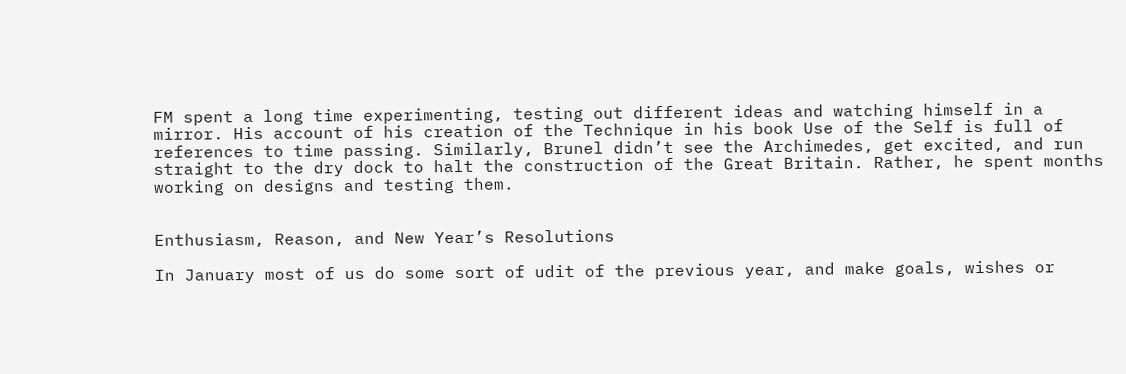FM spent a long time experimenting, testing out different ideas and watching himself in a mirror. His account of his creation of the Technique in his book Use of the Self is full of references to time passing. Similarly, Brunel didn’t see the Archimedes, get excited, and run straight to the dry dock to halt the construction of the Great Britain. Rather, he spent months working on designs and testing them.


Enthusiasm, Reason, and New Year’s Resolutions

In January most of us do some sort of udit of the previous year, and make goals, wishes or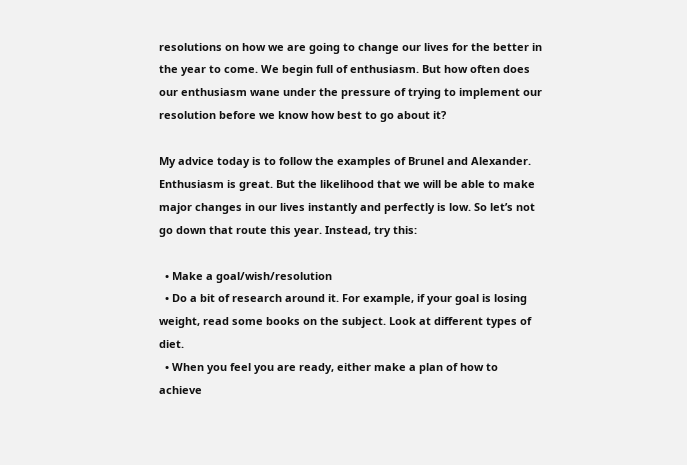resolutions on how we are going to change our lives for the better in the year to come. We begin full of enthusiasm. But how often does our enthusiasm wane under the pressure of trying to implement our resolution before we know how best to go about it?

My advice today is to follow the examples of Brunel and Alexander. Enthusiasm is great. But the likelihood that we will be able to make major changes in our lives instantly and perfectly is low. So let’s not go down that route this year. Instead, try this:

  • Make a goal/wish/resolution
  • Do a bit of research around it. For example, if your goal is losing weight, read some books on the subject. Look at different types of diet.
  • When you feel you are ready, either make a plan of how to achieve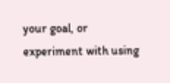your goal, or experiment with using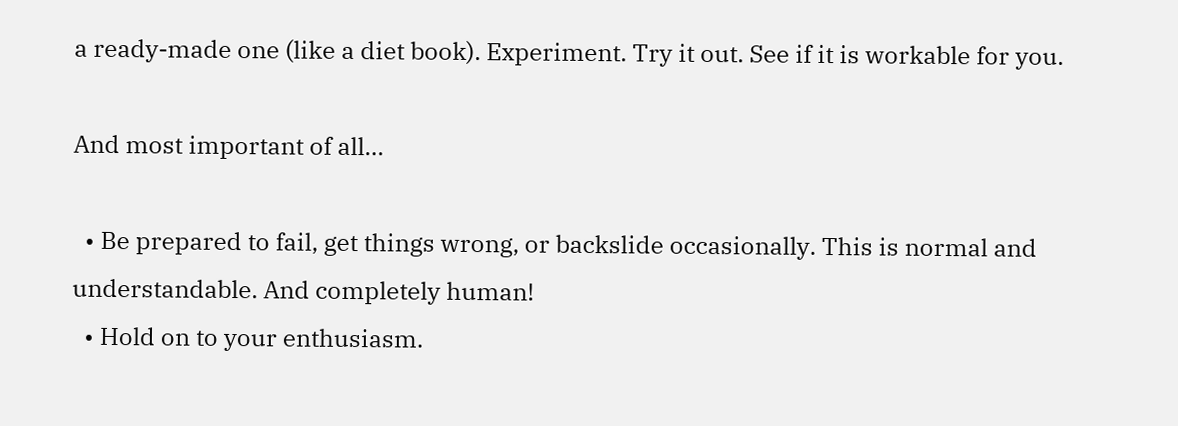a ready-made one (like a diet book). Experiment. Try it out. See if it is workable for you.

And most important of all…

  • Be prepared to fail, get things wrong, or backslide occasionally. This is normal and understandable. And completely human!
  • Hold on to your enthusiasm.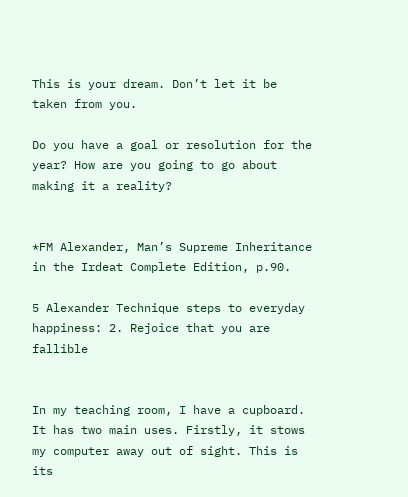This is your dream. Don’t let it be taken from you.

Do you have a goal or resolution for the year? How are you going to go about making it a reality?


*FM Alexander, Man’s Supreme Inheritance in the Irdeat Complete Edition, p.90.

5 Alexander Technique steps to everyday happiness: 2. Rejoice that you are fallible


In my teaching room, I have a cupboard. It has two main uses. Firstly, it stows my computer away out of sight. This is its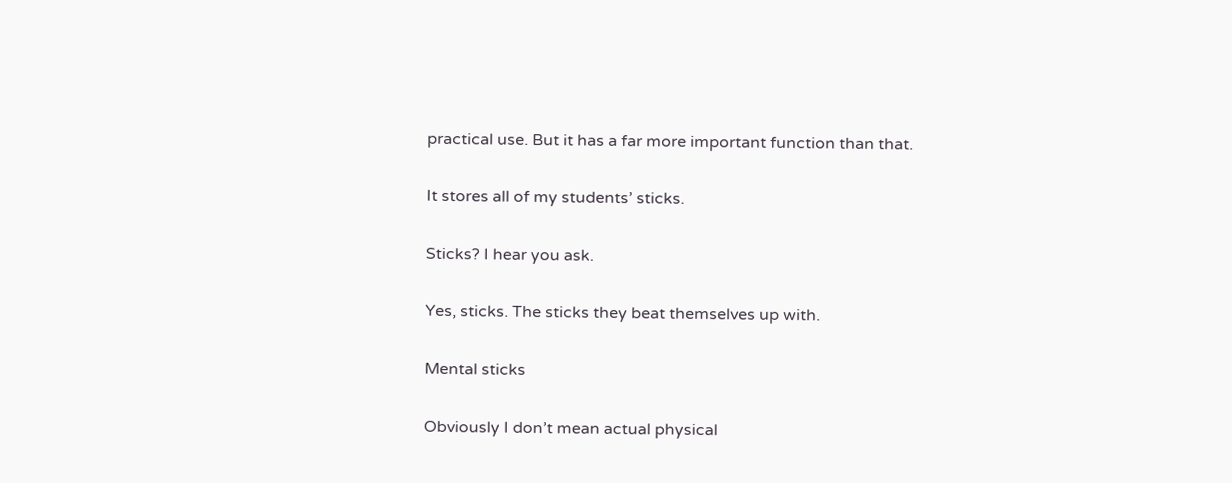practical use. But it has a far more important function than that.

It stores all of my students’ sticks.

Sticks? I hear you ask.

Yes, sticks. The sticks they beat themselves up with.

Mental sticks

Obviously I don’t mean actual physical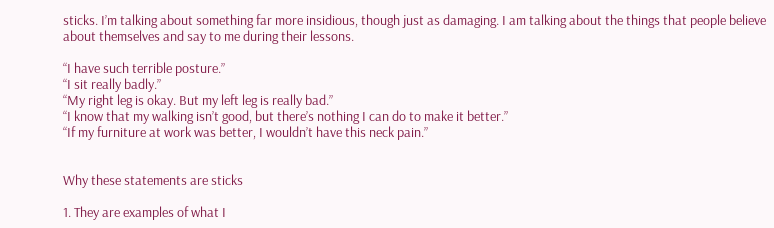sticks. I’m talking about something far more insidious, though just as damaging. I am talking about the things that people believe about themselves and say to me during their lessons.

“I have such terrible posture.”
“I sit really badly.”
“My right leg is okay. But my left leg is really bad.”
“I know that my walking isn’t good, but there’s nothing I can do to make it better.”
“If my furniture at work was better, I wouldn’t have this neck pain.”


Why these statements are sticks

1. They are examples of what I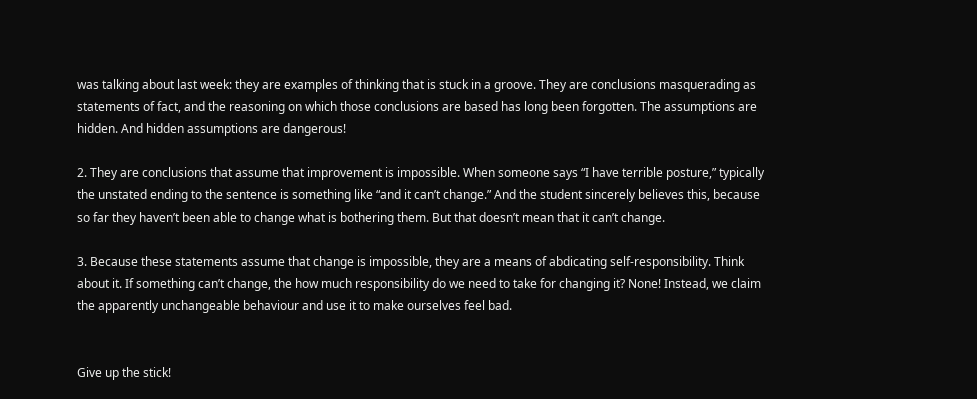was talking about last week: they are examples of thinking that is stuck in a groove. They are conclusions masquerading as statements of fact, and the reasoning on which those conclusions are based has long been forgotten. The assumptions are hidden. And hidden assumptions are dangerous!

2. They are conclusions that assume that improvement is impossible. When someone says “I have terrible posture,” typically the unstated ending to the sentence is something like “and it can’t change.” And the student sincerely believes this, because so far they haven’t been able to change what is bothering them. But that doesn’t mean that it can’t change.

3. Because these statements assume that change is impossible, they are a means of abdicating self-responsibility. Think about it. If something can’t change, the how much responsibility do we need to take for changing it? None! Instead, we claim the apparently unchangeable behaviour and use it to make ourselves feel bad.


Give up the stick!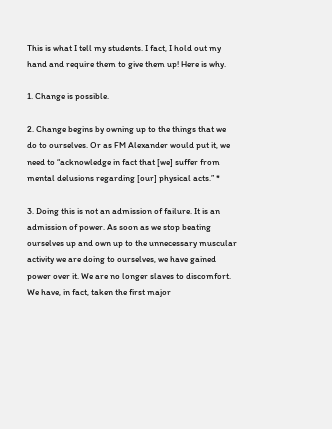This is what I tell my students. I fact, I hold out my hand and require them to give them up! Here is why.

1. Change is possible.

2. Change begins by owning up to the things that we do to ourselves. Or as FM Alexander would put it, we need to “acknowledge in fact that [we] suffer from mental delusions regarding [our] physical acts.” *

3. Doing this is not an admission of failure. It is an admission of power. As soon as we stop beating ourselves up and own up to the unnecessary muscular activity we are doing to ourselves, we have gained power over it. We are no longer slaves to discomfort. We have, in fact, taken the first major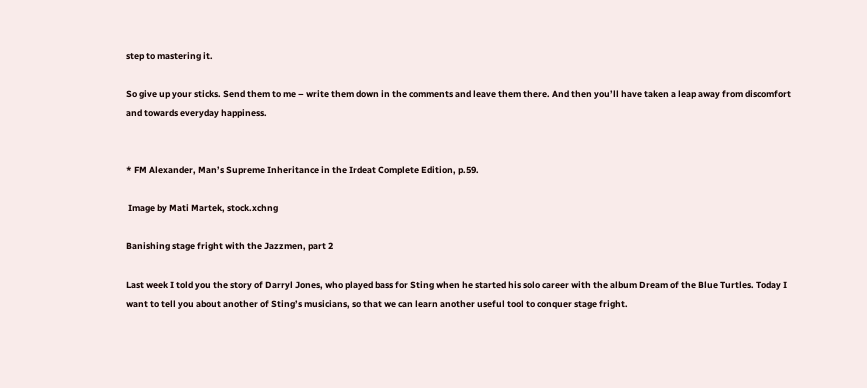step to mastering it.

So give up your sticks. Send them to me – write them down in the comments and leave them there. And then you’ll have taken a leap away from discomfort and towards everyday happiness.


* FM Alexander, Man’s Supreme Inheritance in the Irdeat Complete Edition, p.59.

 Image by Mati Martek, stock.xchng

Banishing stage fright with the Jazzmen, part 2

Last week I told you the story of Darryl Jones, who played bass for Sting when he started his solo career with the album Dream of the Blue Turtles. Today I want to tell you about another of Sting’s musicians, so that we can learn another useful tool to conquer stage fright.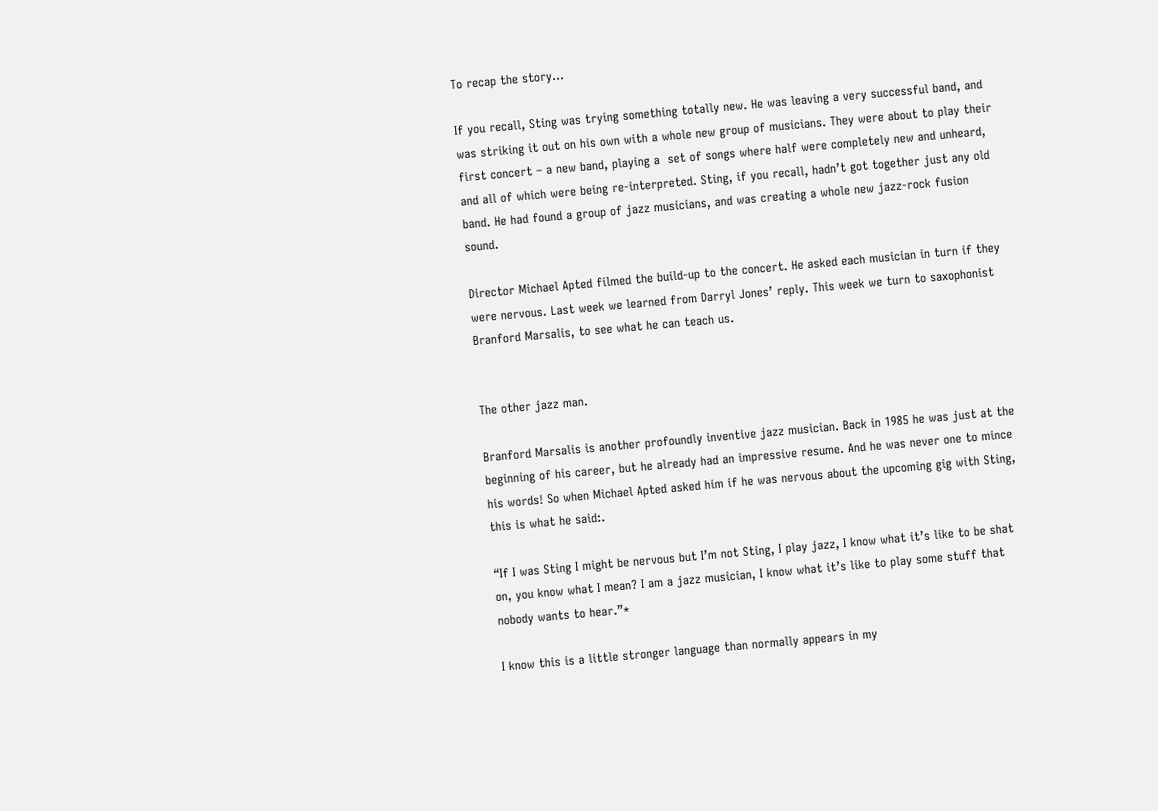To recap the story…

If you recall, Sting was trying something totally new. He was leaving a very successful band, and was striking it out on his own with a whole new group of musicians. They were about to play their first concert – a new band, playing a  set of songs where half were completely new and unheard, and all of which were being re-interpreted. Sting, if you recall, hadn’t got together just any old band. He had found a group of jazz musicians, and was creating a whole new jazz-rock fusion sound.

Director Michael Apted filmed the build-up to the concert. He asked each musician in turn if they were nervous. Last week we learned from Darryl Jones’ reply. This week we turn to saxophonist Branford Marsalis, to see what he can teach us.


The other jazz man.

Branford Marsalis is another profoundly inventive jazz musician. Back in 1985 he was just at the beginning of his career, but he already had an impressive resume. And he was never one to mince his words! So when Michael Apted asked him if he was nervous about the upcoming gig with Sting, this is what he said:.

“If I was Sting I might be nervous but I’m not Sting, I play jazz, I know what it’s like to be shat on, you know what I mean? I am a jazz musician, I know what it’s like to play some stuff that nobody wants to hear.”*

I know this is a little stronger language than normally appears in my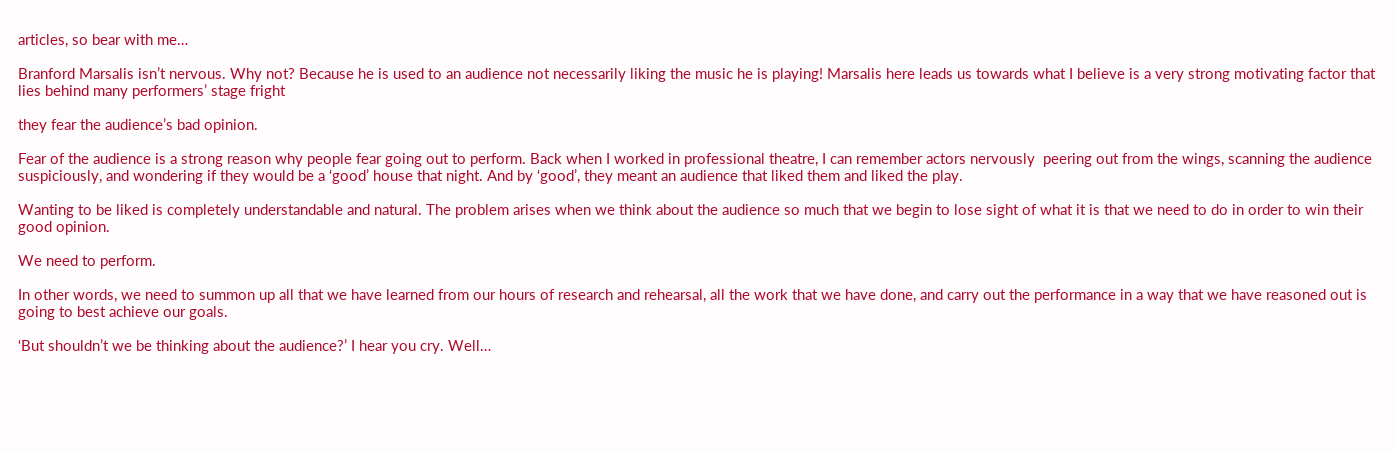articles, so bear with me…

Branford Marsalis isn’t nervous. Why not? Because he is used to an audience not necessarily liking the music he is playing! Marsalis here leads us towards what I believe is a very strong motivating factor that lies behind many performers’ stage fright

they fear the audience’s bad opinion.

Fear of the audience is a strong reason why people fear going out to perform. Back when I worked in professional theatre, I can remember actors nervously  peering out from the wings, scanning the audience suspiciously, and wondering if they would be a ‘good’ house that night. And by ‘good’, they meant an audience that liked them and liked the play.

Wanting to be liked is completely understandable and natural. The problem arises when we think about the audience so much that we begin to lose sight of what it is that we need to do in order to win their good opinion.

We need to perform.

In other words, we need to summon up all that we have learned from our hours of research and rehearsal, all the work that we have done, and carry out the performance in a way that we have reasoned out is going to best achieve our goals.

‘But shouldn’t we be thinking about the audience?’ I hear you cry. Well…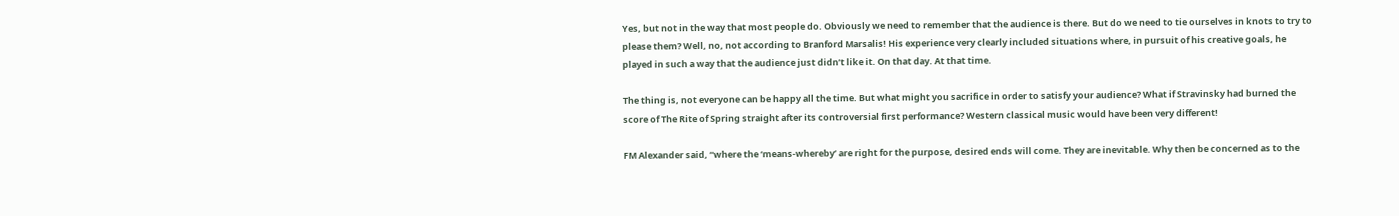Yes, but not in the way that most people do. Obviously we need to remember that the audience is there. But do we need to tie ourselves in knots to try to please them? Well, no, not according to Branford Marsalis! His experience very clearly included situations where, in pursuit of his creative goals, he played in such a way that the audience just didn’t like it. On that day. At that time.

The thing is, not everyone can be happy all the time. But what might you sacrifice in order to satisfy your audience? What if Stravinsky had burned the score of The Rite of Spring straight after its controversial first performance? Western classical music would have been very different!

FM Alexander said, “where the ‘means-whereby’ are right for the purpose, desired ends will come. They are inevitable. Why then be concerned as to the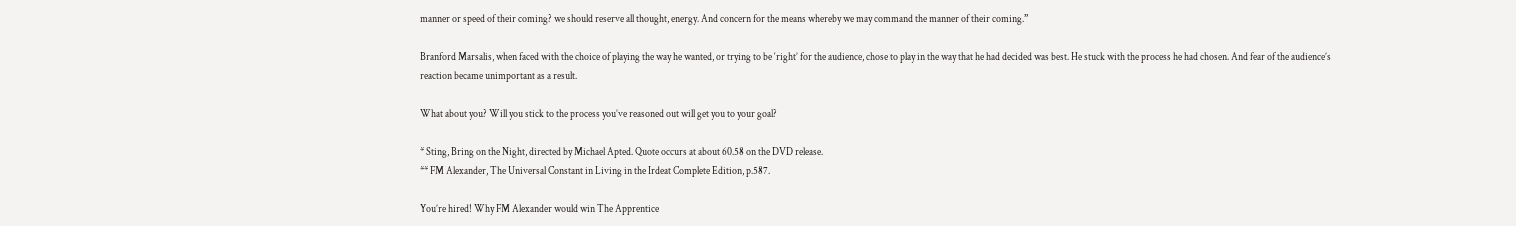manner or speed of their coming? we should reserve all thought, energy. And concern for the means whereby we may command the manner of their coming.”

Branford Marsalis, when faced with the choice of playing the way he wanted, or trying to be ‘right’ for the audience, chose to play in the way that he had decided was best. He stuck with the process he had chosen. And fear of the audience’s reaction became unimportant as a result.

What about you? Will you stick to the process you’ve reasoned out will get you to your goal?

* Sting, Bring on the Night, directed by Michael Apted. Quote occurs at about 60.58 on the DVD release.
** FM Alexander, The Universal Constant in Living in the Irdeat Complete Edition, p.587.

You’re hired! Why FM Alexander would win The Apprentice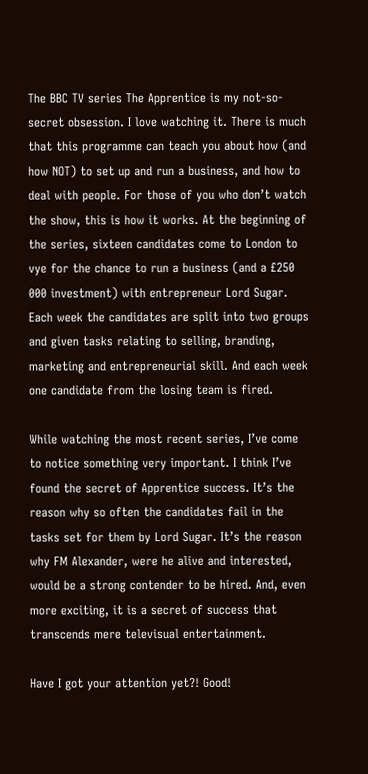The BBC TV series The Apprentice is my not-so-secret obsession. I love watching it. There is much that this programme can teach you about how (and how NOT) to set up and run a business, and how to deal with people. For those of you who don’t watch the show, this is how it works. At the beginning of the series, sixteen candidates come to London to vye for the chance to run a business (and a £250 000 investment) with entrepreneur Lord Sugar. Each week the candidates are split into two groups and given tasks relating to selling, branding, marketing and entrepreneurial skill. And each week one candidate from the losing team is fired.

While watching the most recent series, I’ve come to notice something very important. I think I’ve found the secret of Apprentice success. It’s the reason why so often the candidates fail in the tasks set for them by Lord Sugar. It’s the reason why FM Alexander, were he alive and interested, would be a strong contender to be hired. And, even more exciting, it is a secret of success that transcends mere televisual entertainment.

Have I got your attention yet?! Good!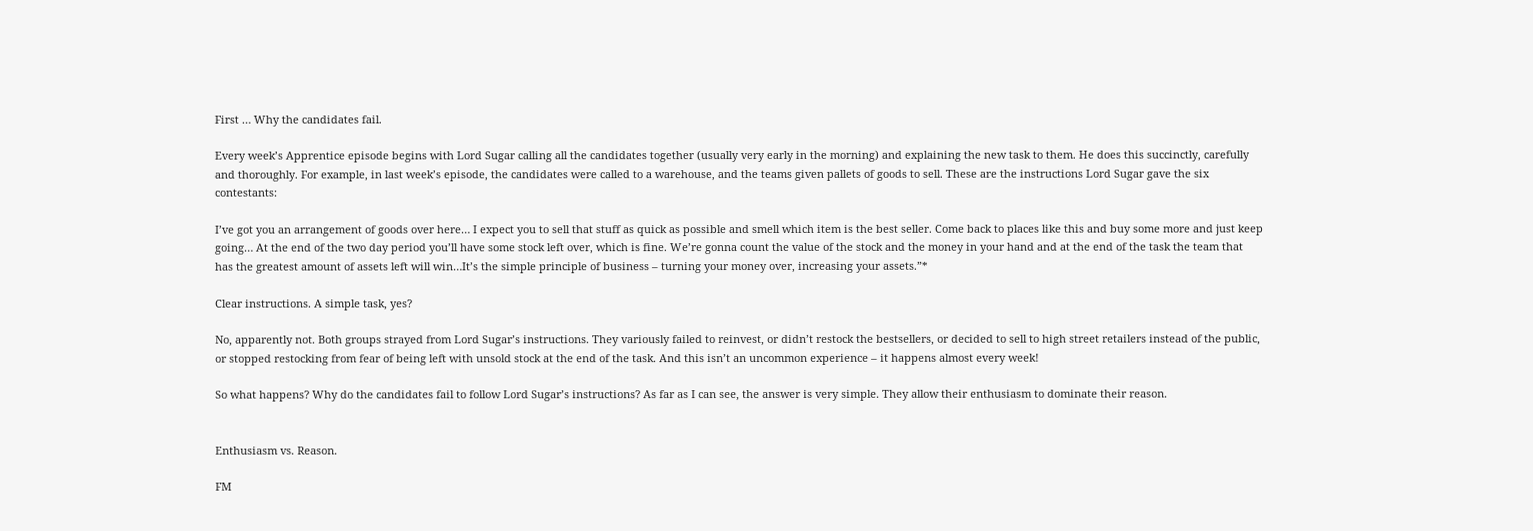First … Why the candidates fail.

Every week’s Apprentice episode begins with Lord Sugar calling all the candidates together (usually very early in the morning) and explaining the new task to them. He does this succinctly, carefully and thoroughly. For example, in last week’s episode, the candidates were called to a warehouse, and the teams given pallets of goods to sell. These are the instructions Lord Sugar gave the six contestants:

I’ve got you an arrangement of goods over here… I expect you to sell that stuff as quick as possible and smell which item is the best seller. Come back to places like this and buy some more and just keep going… At the end of the two day period you’ll have some stock left over, which is fine. We’re gonna count the value of the stock and the money in your hand and at the end of the task the team that has the greatest amount of assets left will win…It’s the simple principle of business – turning your money over, increasing your assets.”*

Clear instructions. A simple task, yes?

No, apparently not. Both groups strayed from Lord Sugar’s instructions. They variously failed to reinvest, or didn’t restock the bestsellers, or decided to sell to high street retailers instead of the public, or stopped restocking from fear of being left with unsold stock at the end of the task. And this isn’t an uncommon experience – it happens almost every week!

So what happens? Why do the candidates fail to follow Lord Sugar’s instructions? As far as I can see, the answer is very simple. They allow their enthusiasm to dominate their reason.


Enthusiasm vs. Reason.

FM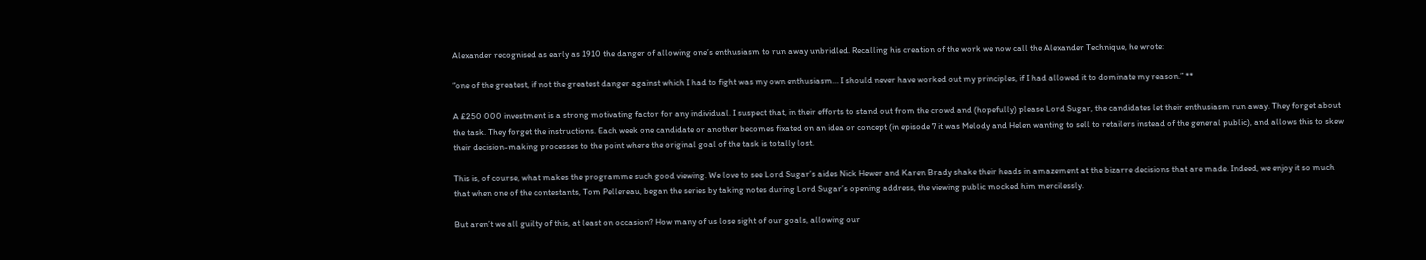Alexander recognised as early as 1910 the danger of allowing one’s enthusiasm to run away unbridled. Recalling his creation of the work we now call the Alexander Technique, he wrote:

“one of the greatest, if not the greatest danger against which I had to fight was my own enthusiasm… I should never have worked out my principles, if I had allowed it to dominate my reason.” **

A £250 000 investment is a strong motivating factor for any individual. I suspect that, in their efforts to stand out from the crowd and (hopefully) please Lord Sugar, the candidates let their enthusiasm run away. They forget about the task. They forget the instructions. Each week one candidate or another becomes fixated on an idea or concept (in episode 7 it was Melody and Helen wanting to sell to retailers instead of the general public), and allows this to skew their decision-making processes to the point where the original goal of the task is totally lost.

This is, of course, what makes the programme such good viewing. We love to see Lord Sugar’s aides Nick Hewer and Karen Brady shake their heads in amazement at the bizarre decisions that are made. Indeed, we enjoy it so much that when one of the contestants, Tom Pellereau, began the series by taking notes during Lord Sugar’s opening address, the viewing public mocked him mercilessly.

But aren’t we all guilty of this, at least on occasion? How many of us lose sight of our goals, allowing our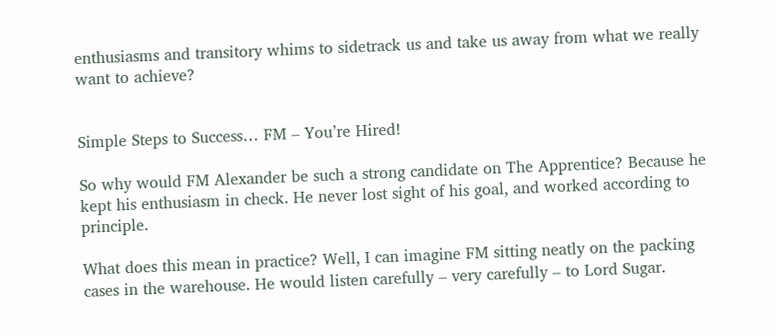enthusiasms and transitory whims to sidetrack us and take us away from what we really want to achieve?


Simple Steps to Success… FM – You’re Hired!

So why would FM Alexander be such a strong candidate on The Apprentice? Because he kept his enthusiasm in check. He never lost sight of his goal, and worked according to principle.

What does this mean in practice? Well, I can imagine FM sitting neatly on the packing cases in the warehouse. He would listen carefully – very carefully – to Lord Sugar.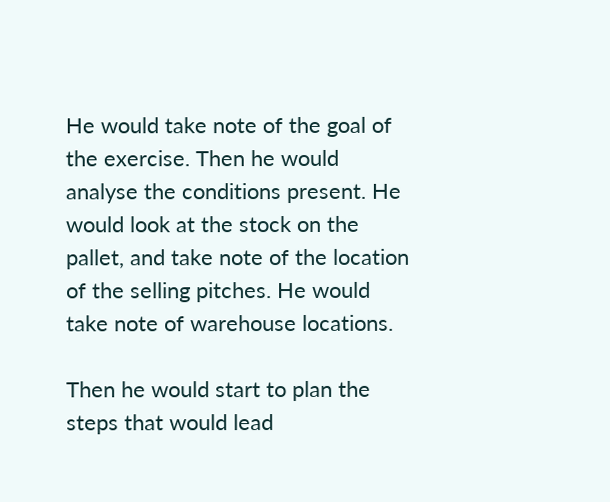He would take note of the goal of the exercise. Then he would analyse the conditions present. He would look at the stock on the pallet, and take note of the location of the selling pitches. He would take note of warehouse locations.

Then he would start to plan the steps that would lead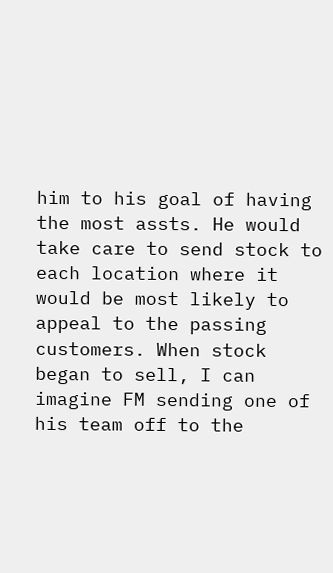him to his goal of having the most assts. He would take care to send stock to each location where it would be most likely to appeal to the passing customers. When stock began to sell, I can imagine FM sending one of his team off to the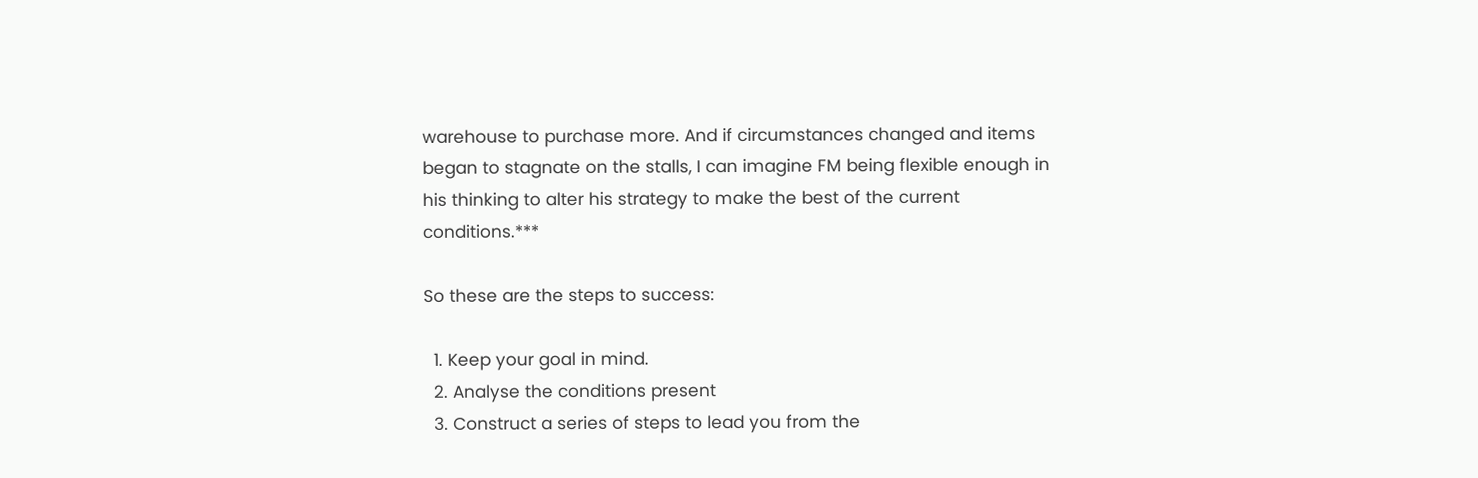warehouse to purchase more. And if circumstances changed and items began to stagnate on the stalls, I can imagine FM being flexible enough in his thinking to alter his strategy to make the best of the current conditions.***

So these are the steps to success:

  1. Keep your goal in mind.
  2. Analyse the conditions present
  3. Construct a series of steps to lead you from the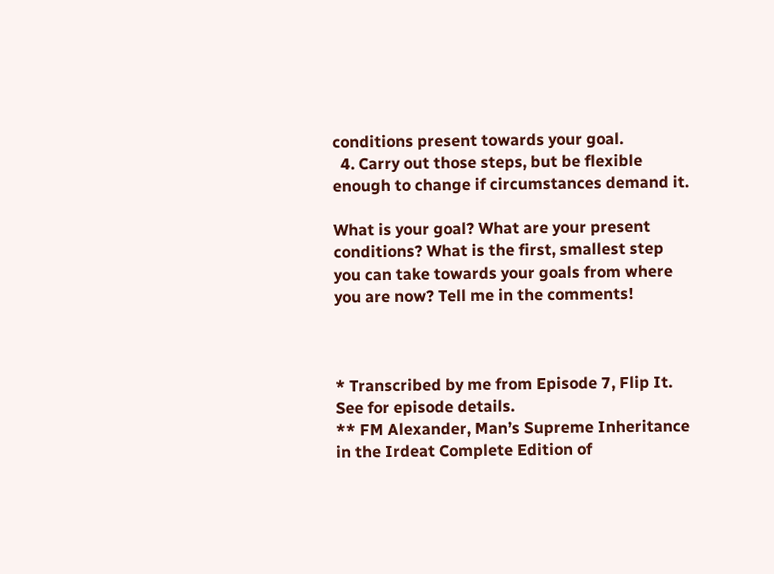conditions present towards your goal.
  4. Carry out those steps, but be flexible enough to change if circumstances demand it.

What is your goal? What are your present conditions? What is the first, smallest step you can take towards your goals from where you are now? Tell me in the comments!



* Transcribed by me from Episode 7, Flip It. See for episode details.
** FM Alexander, Man’s Supreme Inheritance in the Irdeat Complete Edition of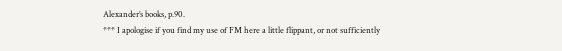Alexander’s books, p.90.
*** I apologise if you find my use of FM here a little flippant, or not sufficiently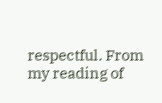respectful. From my reading of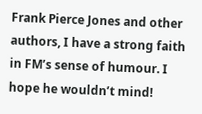Frank Pierce Jones and other authors, I have a strong faith in FM’s sense of humour. I hope he wouldn’t mind!